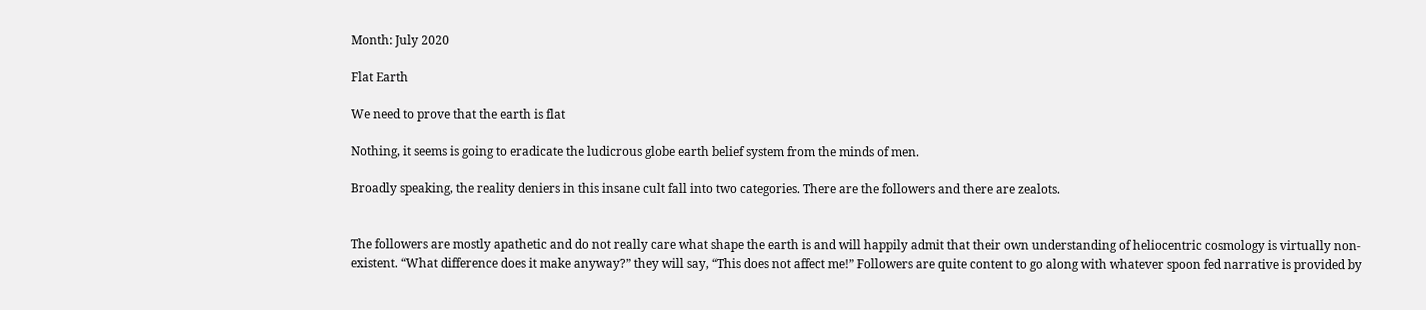Month: July 2020

Flat Earth

We need to prove that the earth is flat

Nothing, it seems is going to eradicate the ludicrous globe earth belief system from the minds of men.

Broadly speaking, the reality deniers in this insane cult fall into two categories. There are the followers and there are zealots.


The followers are mostly apathetic and do not really care what shape the earth is and will happily admit that their own understanding of heliocentric cosmology is virtually non-existent. “What difference does it make anyway?” they will say, “This does not affect me!” Followers are quite content to go along with whatever spoon fed narrative is provided by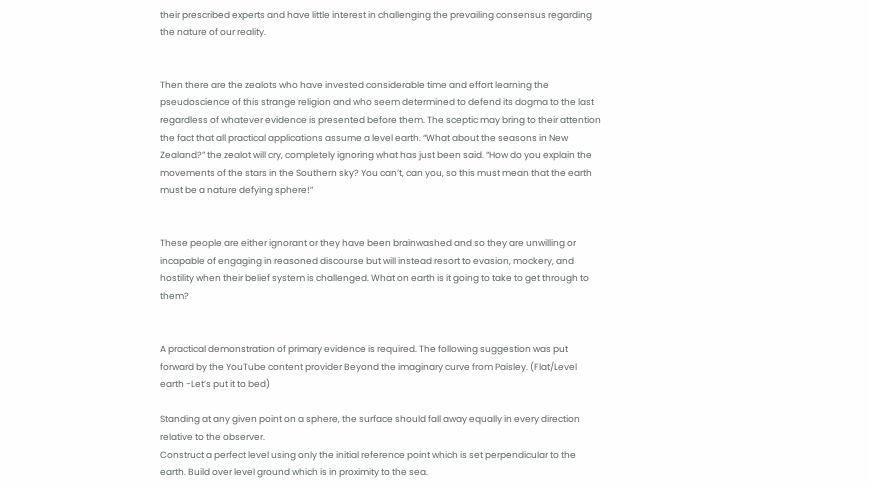their prescribed experts and have little interest in challenging the prevailing consensus regarding the nature of our reality.


Then there are the zealots who have invested considerable time and effort learning the pseudoscience of this strange religion and who seem determined to defend its dogma to the last regardless of whatever evidence is presented before them. The sceptic may bring to their attention the fact that all practical applications assume a level earth. “What about the seasons in New Zealand?” the zealot will cry, completely ignoring what has just been said. “How do you explain the movements of the stars in the Southern sky? You can’t, can you, so this must mean that the earth must be a nature defying sphere!”


These people are either ignorant or they have been brainwashed and so they are unwilling or incapable of engaging in reasoned discourse but will instead resort to evasion, mockery, and hostility when their belief system is challenged. What on earth is it going to take to get through to them?


A practical demonstration of primary evidence is required. The following suggestion was put forward by the YouTube content provider Beyond the imaginary curve from Paisley. (Flat/Level earth -Let’s put it to bed)

Standing at any given point on a sphere, the surface should fall away equally in every direction relative to the observer.
Construct a perfect level using only the initial reference point which is set perpendicular to the earth. Build over level ground which is in proximity to the sea.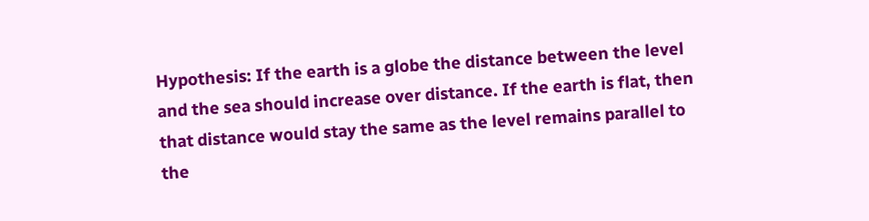Hypothesis: If the earth is a globe the distance between the level and the sea should increase over distance. If the earth is flat, then that distance would stay the same as the level remains parallel to the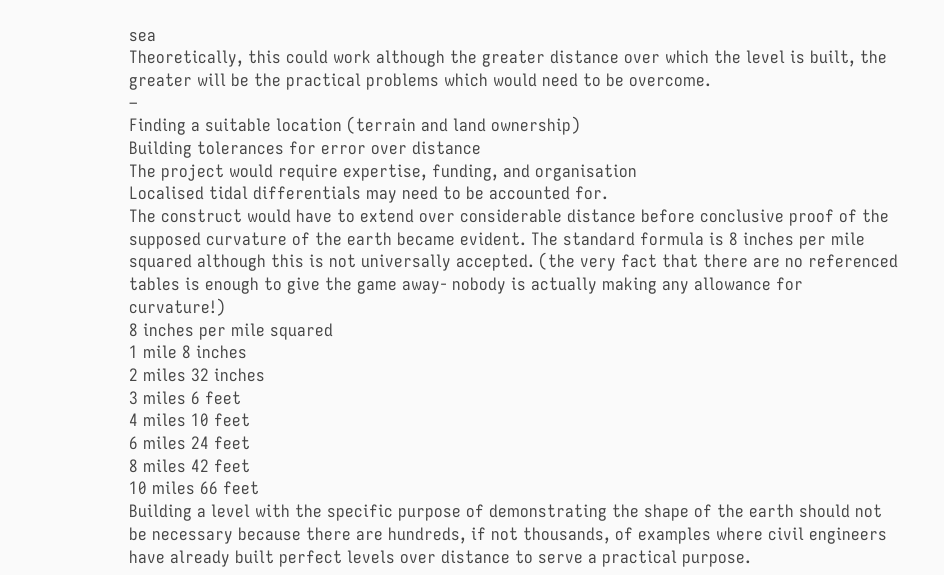sea                                                                                                                                                                                                                                                                                                                                                                                                                                         Theoretically, this could work although the greater distance over which the level is built, the greater will be the practical problems which would need to be overcome.                                                                                                                                                                                                                                                                                                                 –
Finding a suitable location (terrain and land ownership)
Building tolerances for error over distance
The project would require expertise, funding, and organisation
Localised tidal differentials may need to be accounted for.
The construct would have to extend over considerable distance before conclusive proof of the supposed curvature of the earth became evident. The standard formula is 8 inches per mile squared although this is not universally accepted. (the very fact that there are no referenced tables is enough to give the game away- nobody is actually making any allowance for curvature!)
8 inches per mile squared
1 mile 8 inches
2 miles 32 inches
3 miles 6 feet
4 miles 10 feet
6 miles 24 feet
8 miles 42 feet
10 miles 66 feet
Building a level with the specific purpose of demonstrating the shape of the earth should not be necessary because there are hundreds, if not thousands, of examples where civil engineers have already built perfect levels over distance to serve a practical purpose.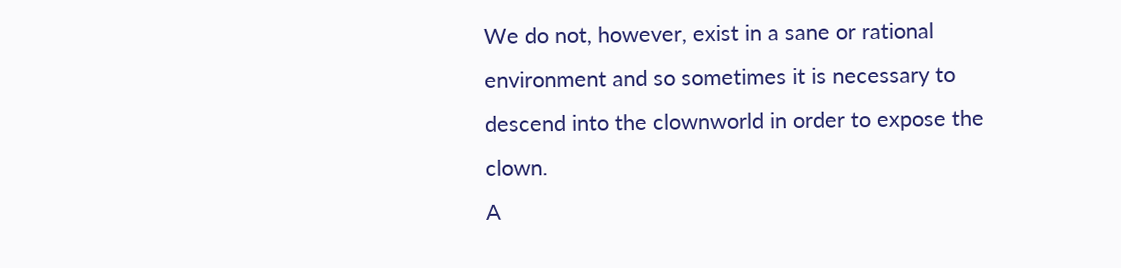We do not, however, exist in a sane or rational environment and so sometimes it is necessary to descend into the clownworld in order to expose the clown.
A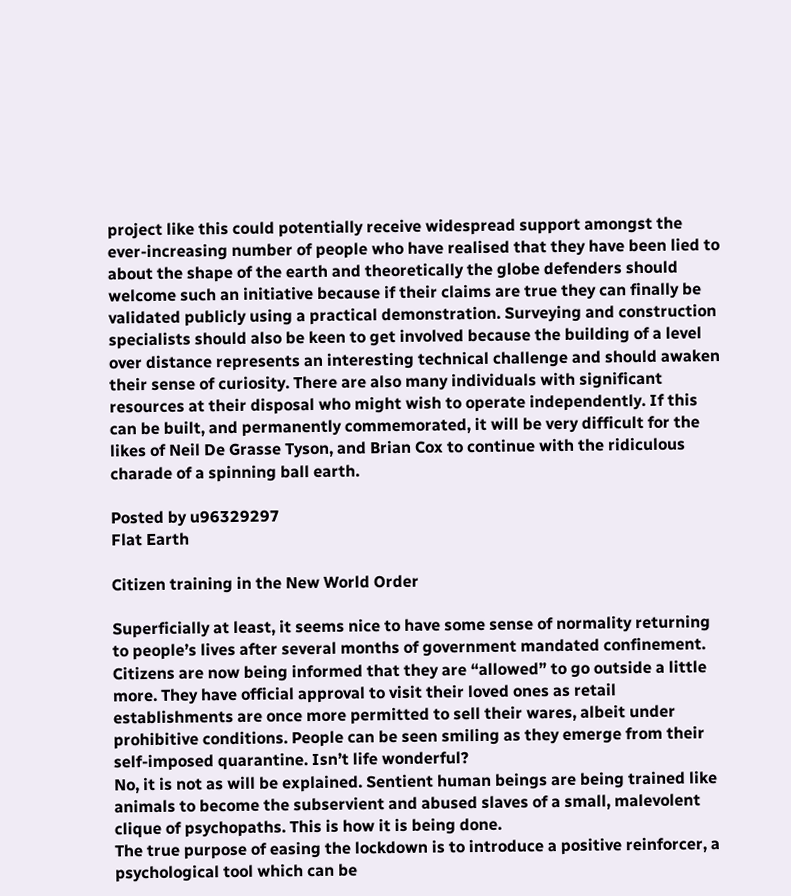project like this could potentially receive widespread support amongst the ever-increasing number of people who have realised that they have been lied to about the shape of the earth and theoretically the globe defenders should welcome such an initiative because if their claims are true they can finally be validated publicly using a practical demonstration. Surveying and construction specialists should also be keen to get involved because the building of a level over distance represents an interesting technical challenge and should awaken their sense of curiosity. There are also many individuals with significant resources at their disposal who might wish to operate independently. If this can be built, and permanently commemorated, it will be very difficult for the likes of Neil De Grasse Tyson, and Brian Cox to continue with the ridiculous charade of a spinning ball earth.

Posted by u96329297
Flat Earth

Citizen training in the New World Order

Superficially at least, it seems nice to have some sense of normality returning to people’s lives after several months of government mandated confinement. Citizens are now being informed that they are “allowed” to go outside a little more. They have official approval to visit their loved ones as retail establishments are once more permitted to sell their wares, albeit under prohibitive conditions. People can be seen smiling as they emerge from their self-imposed quarantine. Isn’t life wonderful?
No, it is not as will be explained. Sentient human beings are being trained like animals to become the subservient and abused slaves of a small, malevolent clique of psychopaths. This is how it is being done.
The true purpose of easing the lockdown is to introduce a positive reinforcer, a psychological tool which can be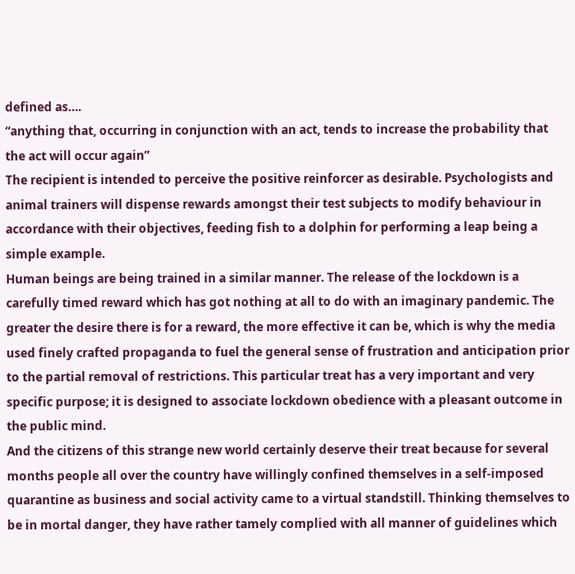defined as….
“anything that, occurring in conjunction with an act, tends to increase the probability that the act will occur again”
The recipient is intended to perceive the positive reinforcer as desirable. Psychologists and animal trainers will dispense rewards amongst their test subjects to modify behaviour in accordance with their objectives, feeding fish to a dolphin for performing a leap being a simple example.
Human beings are being trained in a similar manner. The release of the lockdown is a carefully timed reward which has got nothing at all to do with an imaginary pandemic. The greater the desire there is for a reward, the more effective it can be, which is why the media used finely crafted propaganda to fuel the general sense of frustration and anticipation prior to the partial removal of restrictions. This particular treat has a very important and very specific purpose; it is designed to associate lockdown obedience with a pleasant outcome in the public mind.
And the citizens of this strange new world certainly deserve their treat because for several months people all over the country have willingly confined themselves in a self-imposed quarantine as business and social activity came to a virtual standstill. Thinking themselves to be in mortal danger, they have rather tamely complied with all manner of guidelines which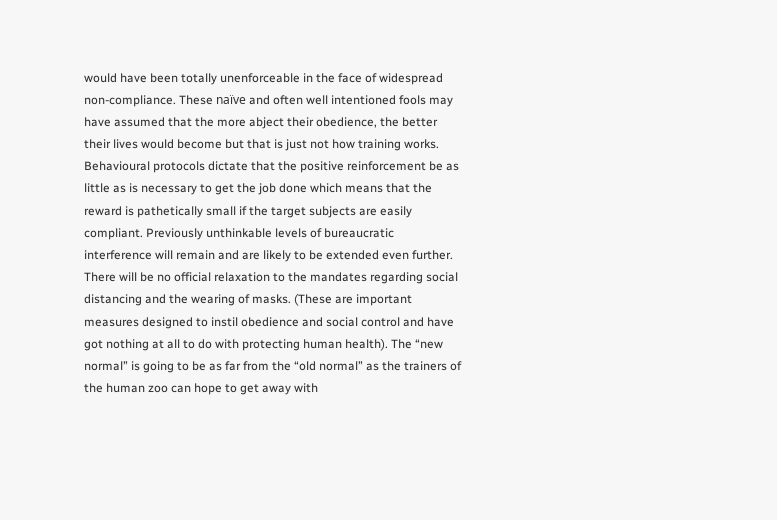would have been totally unenforceable in the face of widespread non-compliance. These naïve and often well intentioned fools may have assumed that the more abject their obedience, the better their lives would become but that is just not how training works.
Behavioural protocols dictate that the positive reinforcement be as little as is necessary to get the job done which means that the reward is pathetically small if the target subjects are easily compliant. Previously unthinkable levels of bureaucratic interference will remain and are likely to be extended even further. There will be no official relaxation to the mandates regarding social distancing and the wearing of masks. (These are important measures designed to instil obedience and social control and have got nothing at all to do with protecting human health). The “new normal” is going to be as far from the “old normal” as the trainers of the human zoo can hope to get away with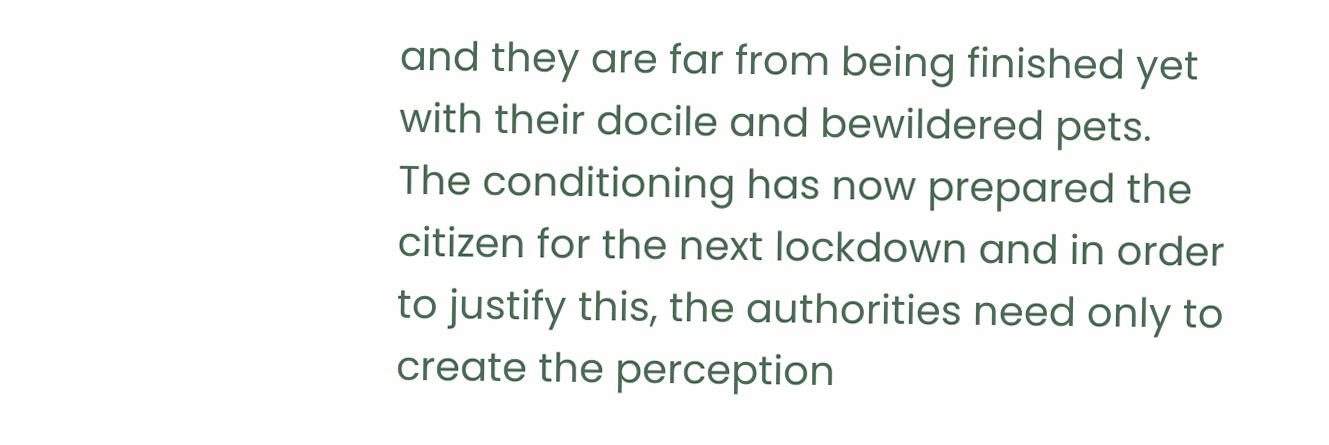and they are far from being finished yet with their docile and bewildered pets.
The conditioning has now prepared the citizen for the next lockdown and in order to justify this, the authorities need only to create the perception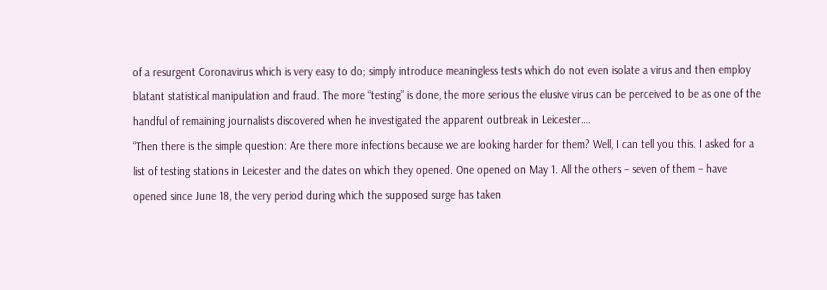of a resurgent Coronavirus which is very easy to do; simply introduce meaningless tests which do not even isolate a virus and then employ blatant statistical manipulation and fraud. The more “testing” is done, the more serious the elusive virus can be perceived to be as one of the handful of remaining journalists discovered when he investigated the apparent outbreak in Leicester….
“Then there is the simple question: Are there more infections because we are looking harder for them? Well, I can tell you this. I asked for a list of testing stations in Leicester and the dates on which they opened. One opened on May 1. All the others – seven of them – have opened since June 18, the very period during which the supposed surge has taken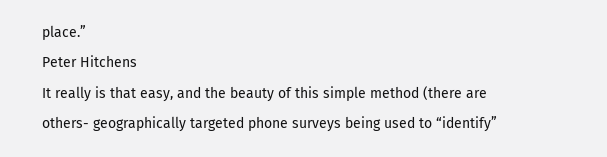place.”                                                                                                                           Peter Hitchens
It really is that easy, and the beauty of this simple method (there are others- geographically targeted phone surveys being used to “identify”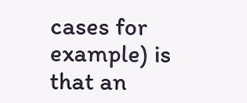cases for example) is that an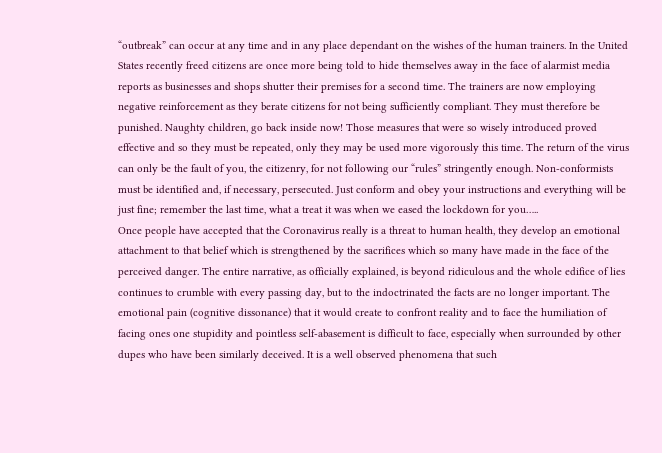“outbreak” can occur at any time and in any place dependant on the wishes of the human trainers. In the United States recently freed citizens are once more being told to hide themselves away in the face of alarmist media reports as businesses and shops shutter their premises for a second time. The trainers are now employing negative reinforcement as they berate citizens for not being sufficiently compliant. They must therefore be punished. Naughty children, go back inside now! Those measures that were so wisely introduced proved effective and so they must be repeated, only they may be used more vigorously this time. The return of the virus can only be the fault of you, the citizenry, for not following our “rules” stringently enough. Non-conformists must be identified and, if necessary, persecuted. Just conform and obey your instructions and everything will be just fine; remember the last time, what a treat it was when we eased the lockdown for you…..
Once people have accepted that the Coronavirus really is a threat to human health, they develop an emotional attachment to that belief which is strengthened by the sacrifices which so many have made in the face of the perceived danger. The entire narrative, as officially explained, is beyond ridiculous and the whole edifice of lies continues to crumble with every passing day, but to the indoctrinated the facts are no longer important. The emotional pain (cognitive dissonance) that it would create to confront reality and to face the humiliation of facing ones one stupidity and pointless self-abasement is difficult to face, especially when surrounded by other dupes who have been similarly deceived. It is a well observed phenomena that such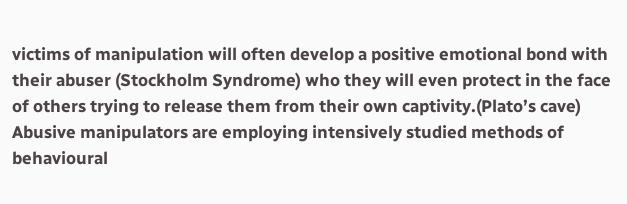victims of manipulation will often develop a positive emotional bond with their abuser (Stockholm Syndrome) who they will even protect in the face of others trying to release them from their own captivity.(Plato’s cave)
Abusive manipulators are employing intensively studied methods of behavioural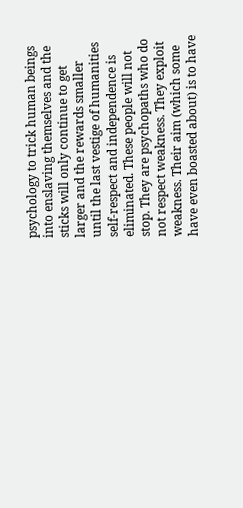psychology to trick human beings into enslaving themselves and the sticks will only continue to get larger and the rewards smaller until the last vestige of humanities self-respect and independence is eliminated. These people will not stop. They are psychopaths who do not respect weakness. They exploit weakness. Their aim (which some have even boasted about) is to have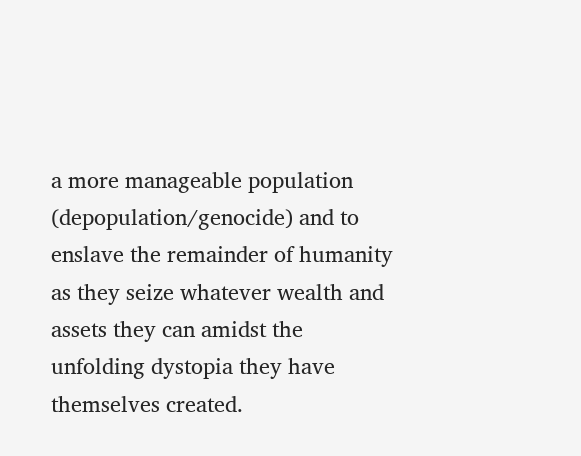a more manageable population (depopulation/genocide) and to enslave the remainder of humanity as they seize whatever wealth and assets they can amidst the unfolding dystopia they have themselves created.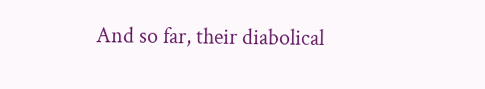And so far, their diabolical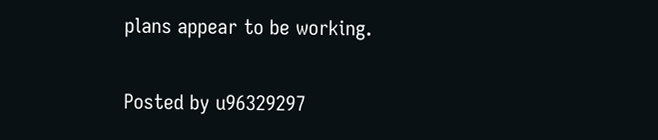plans appear to be working.

Posted by u96329297